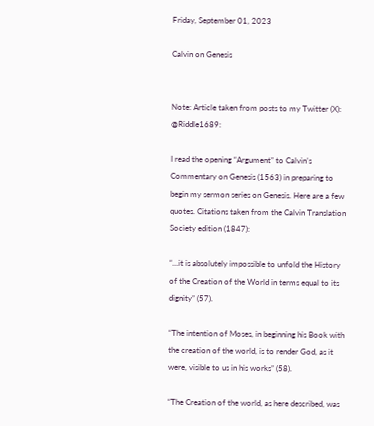Friday, September 01, 2023

Calvin on Genesis


Note: Article taken from posts to my Twitter (X): @Riddle1689:

I read the opening “Argument” to Calvin’s Commentary on Genesis (1563) in preparing to begin my sermon series on Genesis. Here are a few quotes. Citations taken from the Calvin Translation Society edition (1847):

“…it is absolutely impossible to unfold the History of the Creation of the World in terms equal to its dignity” (57).

“The intention of Moses, in beginning his Book with the creation of the world, is to render God, as it were, visible to us in his works” (58).

“The Creation of the world, as here described, was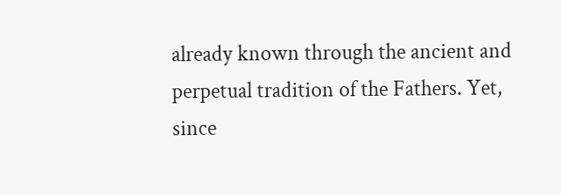already known through the ancient and perpetual tradition of the Fathers. Yet, since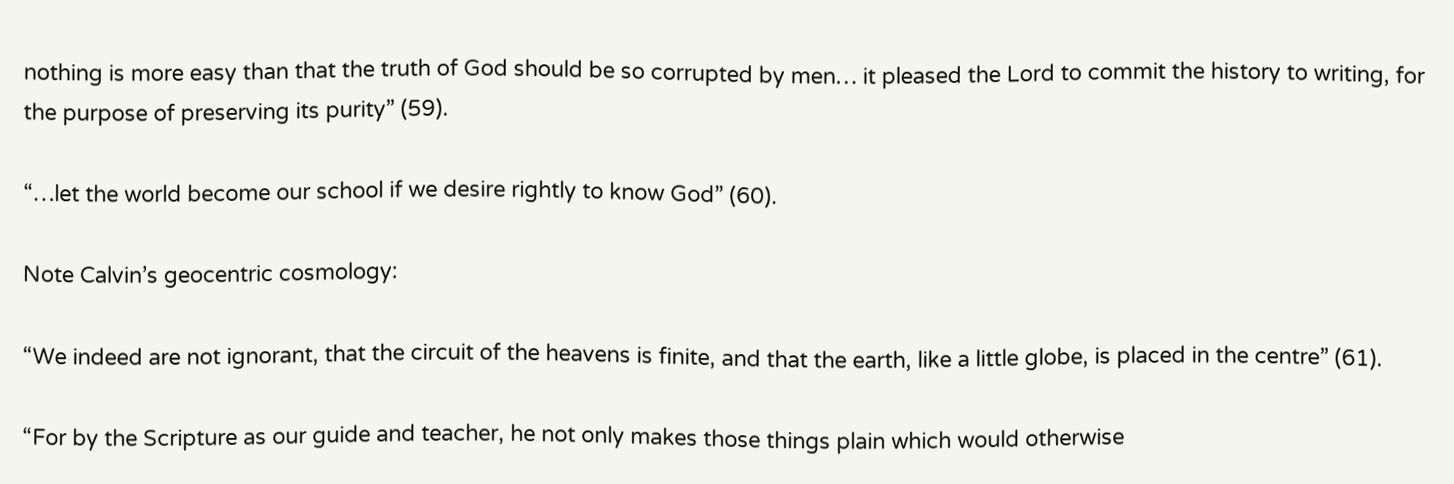nothing is more easy than that the truth of God should be so corrupted by men… it pleased the Lord to commit the history to writing, for the purpose of preserving its purity” (59).

“…let the world become our school if we desire rightly to know God” (60).

Note Calvin’s geocentric cosmology:

“We indeed are not ignorant, that the circuit of the heavens is finite, and that the earth, like a little globe, is placed in the centre” (61).

“For by the Scripture as our guide and teacher, he not only makes those things plain which would otherwise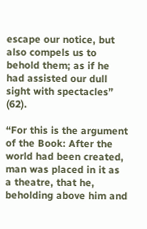escape our notice, but also compels us to behold them; as if he had assisted our dull sight with spectacles” (62).

“For this is the argument of the Book: After the world had been created, man was placed in it as a theatre, that he, beholding above him and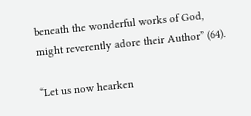beneath the wonderful works of God, might reverently adore their Author” (64).

“Let us now hearken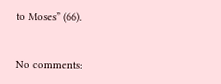to Moses” (66).


No comments: